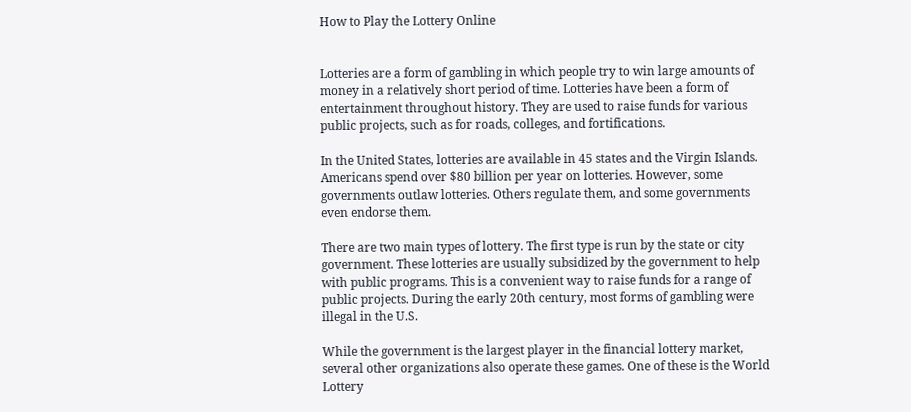How to Play the Lottery Online


Lotteries are a form of gambling in which people try to win large amounts of money in a relatively short period of time. Lotteries have been a form of entertainment throughout history. They are used to raise funds for various public projects, such as for roads, colleges, and fortifications.

In the United States, lotteries are available in 45 states and the Virgin Islands. Americans spend over $80 billion per year on lotteries. However, some governments outlaw lotteries. Others regulate them, and some governments even endorse them.

There are two main types of lottery. The first type is run by the state or city government. These lotteries are usually subsidized by the government to help with public programs. This is a convenient way to raise funds for a range of public projects. During the early 20th century, most forms of gambling were illegal in the U.S.

While the government is the largest player in the financial lottery market, several other organizations also operate these games. One of these is the World Lottery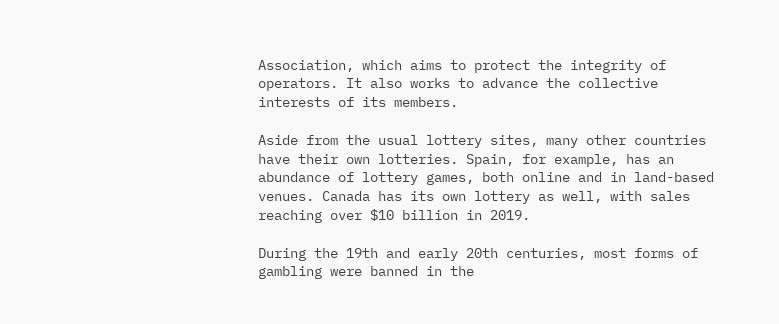Association, which aims to protect the integrity of operators. It also works to advance the collective interests of its members.

Aside from the usual lottery sites, many other countries have their own lotteries. Spain, for example, has an abundance of lottery games, both online and in land-based venues. Canada has its own lottery as well, with sales reaching over $10 billion in 2019.

During the 19th and early 20th centuries, most forms of gambling were banned in the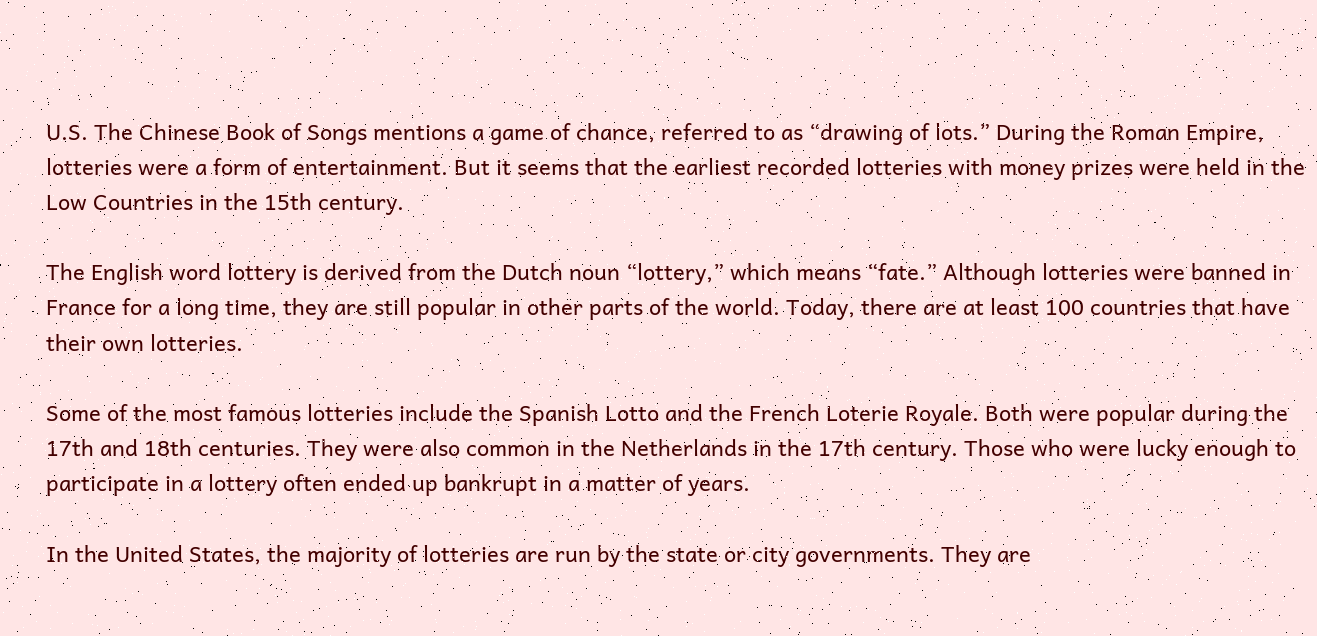U.S. The Chinese Book of Songs mentions a game of chance, referred to as “drawing of lots.” During the Roman Empire, lotteries were a form of entertainment. But it seems that the earliest recorded lotteries with money prizes were held in the Low Countries in the 15th century.

The English word lottery is derived from the Dutch noun “lottery,” which means “fate.” Although lotteries were banned in France for a long time, they are still popular in other parts of the world. Today, there are at least 100 countries that have their own lotteries.

Some of the most famous lotteries include the Spanish Lotto and the French Loterie Royale. Both were popular during the 17th and 18th centuries. They were also common in the Netherlands in the 17th century. Those who were lucky enough to participate in a lottery often ended up bankrupt in a matter of years.

In the United States, the majority of lotteries are run by the state or city governments. They are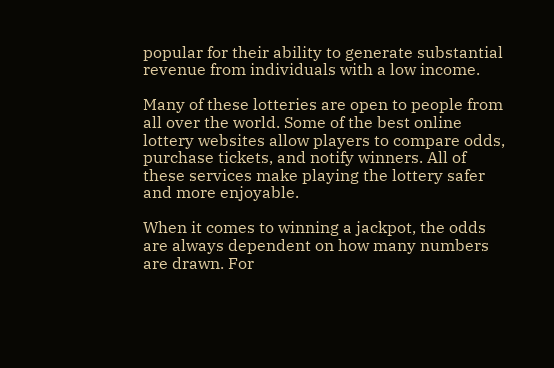popular for their ability to generate substantial revenue from individuals with a low income.

Many of these lotteries are open to people from all over the world. Some of the best online lottery websites allow players to compare odds, purchase tickets, and notify winners. All of these services make playing the lottery safer and more enjoyable.

When it comes to winning a jackpot, the odds are always dependent on how many numbers are drawn. For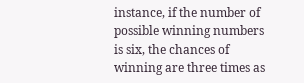instance, if the number of possible winning numbers is six, the chances of winning are three times as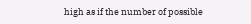high as if the number of possible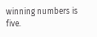winning numbers is five.